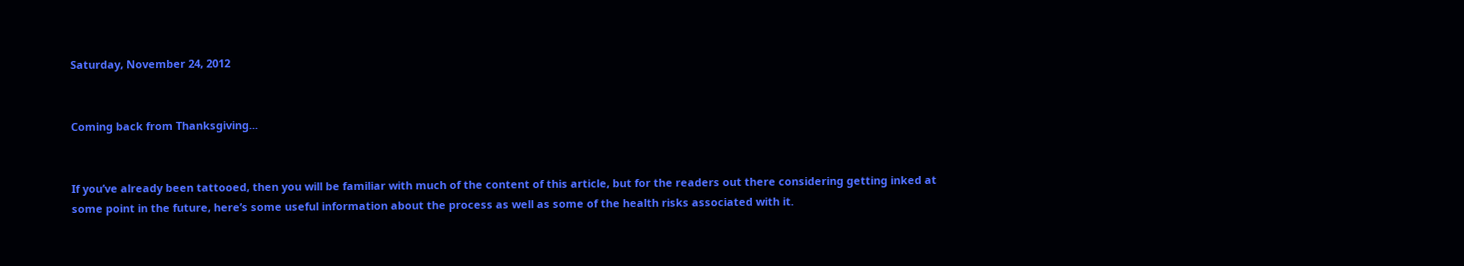Saturday, November 24, 2012


Coming back from Thanksgiving...


If you’ve already been tattooed, then you will be familiar with much of the content of this article, but for the readers out there considering getting inked at some point in the future, here’s some useful information about the process as well as some of the health risks associated with it.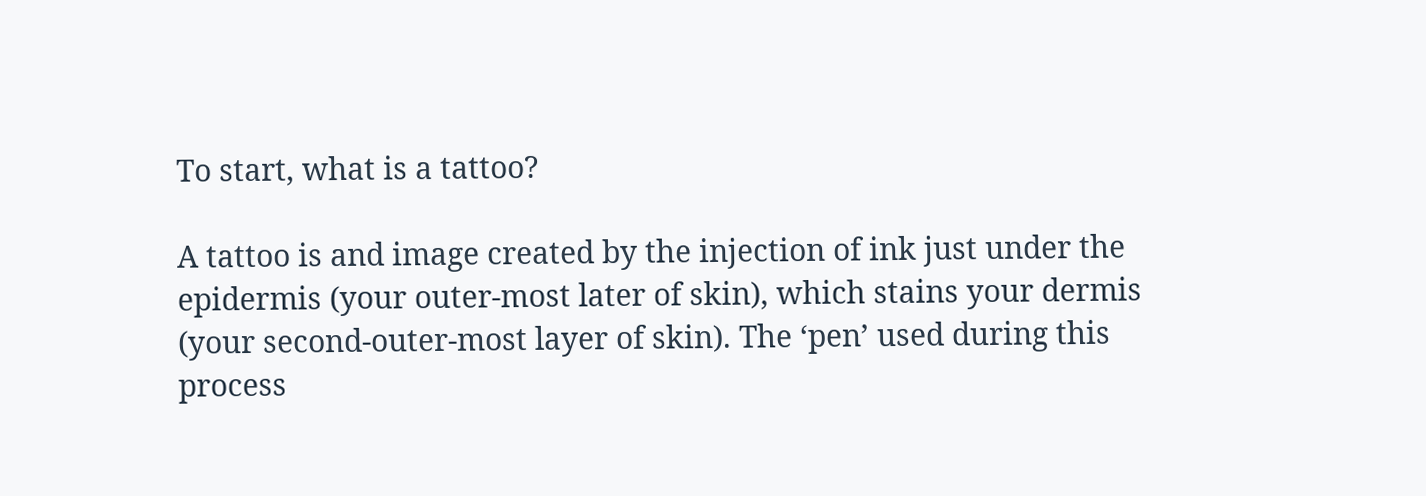To start, what is a tattoo?

A tattoo is and image created by the injection of ink just under the epidermis (your outer-most later of skin), which stains your dermis (your second-outer-most layer of skin). The ‘pen’ used during this process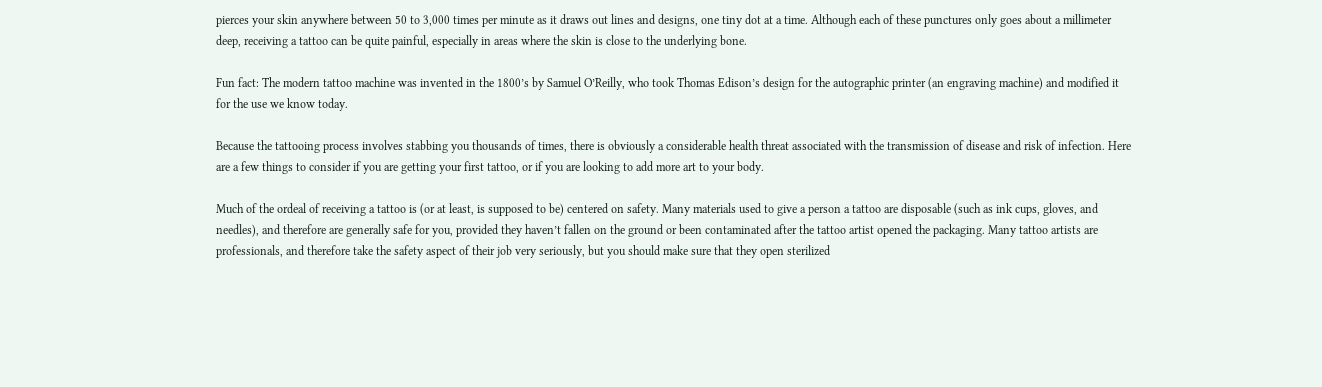pierces your skin anywhere between 50 to 3,000 times per minute as it draws out lines and designs, one tiny dot at a time. Although each of these punctures only goes about a millimeter deep, receiving a tattoo can be quite painful, especially in areas where the skin is close to the underlying bone.

Fun fact: The modern tattoo machine was invented in the 1800’s by Samuel O’Reilly, who took Thomas Edison’s design for the autographic printer (an engraving machine) and modified it for the use we know today.

Because the tattooing process involves stabbing you thousands of times, there is obviously a considerable health threat associated with the transmission of disease and risk of infection. Here are a few things to consider if you are getting your first tattoo, or if you are looking to add more art to your body.

Much of the ordeal of receiving a tattoo is (or at least, is supposed to be) centered on safety. Many materials used to give a person a tattoo are disposable (such as ink cups, gloves, and needles), and therefore are generally safe for you, provided they haven’t fallen on the ground or been contaminated after the tattoo artist opened the packaging. Many tattoo artists are professionals, and therefore take the safety aspect of their job very seriously, but you should make sure that they open sterilized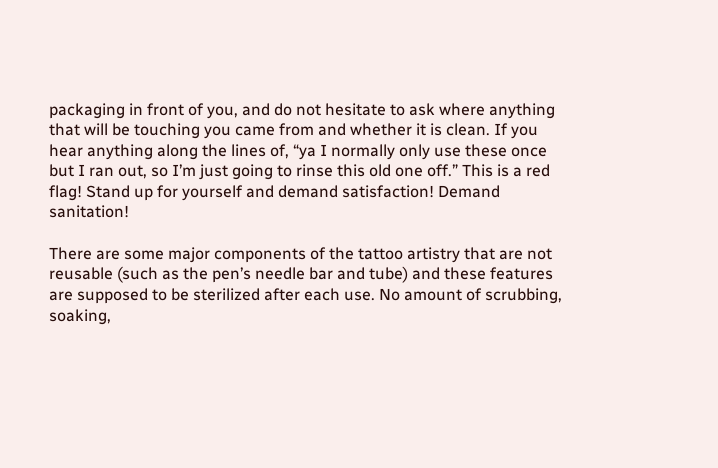packaging in front of you, and do not hesitate to ask where anything that will be touching you came from and whether it is clean. If you hear anything along the lines of, “ya I normally only use these once but I ran out, so I’m just going to rinse this old one off.” This is a red flag! Stand up for yourself and demand satisfaction! Demand sanitation!

There are some major components of the tattoo artistry that are not reusable (such as the pen’s needle bar and tube) and these features are supposed to be sterilized after each use. No amount of scrubbing, soaking,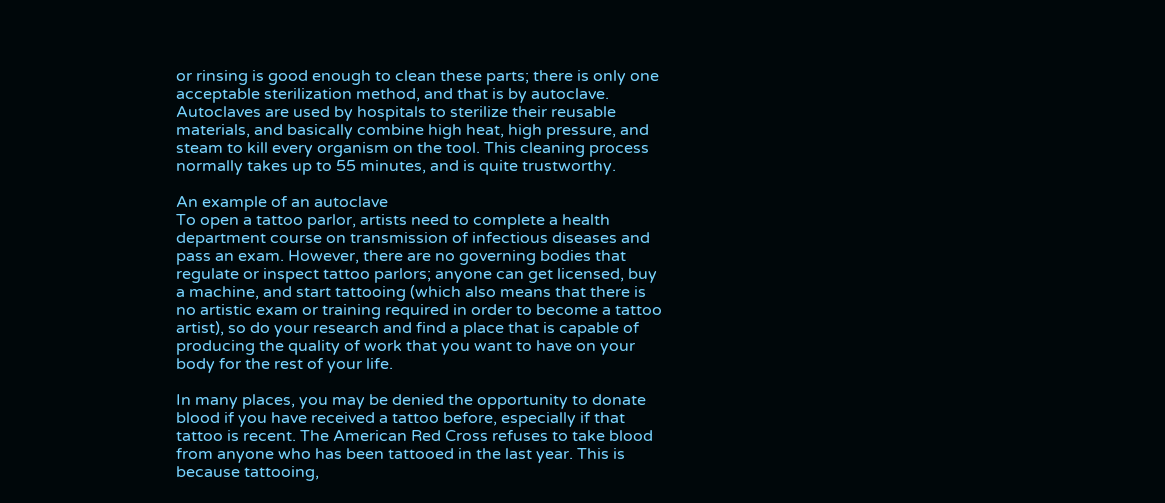or rinsing is good enough to clean these parts; there is only one acceptable sterilization method, and that is by autoclave. Autoclaves are used by hospitals to sterilize their reusable materials, and basically combine high heat, high pressure, and steam to kill every organism on the tool. This cleaning process normally takes up to 55 minutes, and is quite trustworthy.

An example of an autoclave
To open a tattoo parlor, artists need to complete a health department course on transmission of infectious diseases and pass an exam. However, there are no governing bodies that regulate or inspect tattoo parlors; anyone can get licensed, buy a machine, and start tattooing (which also means that there is no artistic exam or training required in order to become a tattoo artist), so do your research and find a place that is capable of producing the quality of work that you want to have on your body for the rest of your life.

In many places, you may be denied the opportunity to donate blood if you have received a tattoo before, especially if that tattoo is recent. The American Red Cross refuses to take blood from anyone who has been tattooed in the last year. This is because tattooing,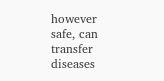however safe, can transfer diseases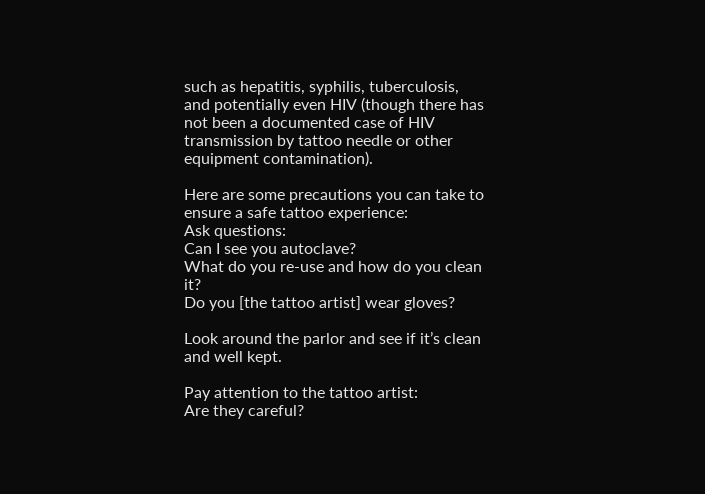such as hepatitis, syphilis, tuberculosis, and potentially even HIV (though there has not been a documented case of HIV transmission by tattoo needle or other equipment contamination).

Here are some precautions you can take to ensure a safe tattoo experience:
Ask questions:
Can I see you autoclave?
What do you re-use and how do you clean it?
Do you [the tattoo artist] wear gloves?

Look around the parlor and see if it’s clean and well kept.

Pay attention to the tattoo artist:
Are they careful?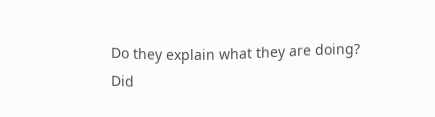Do they explain what they are doing?
Did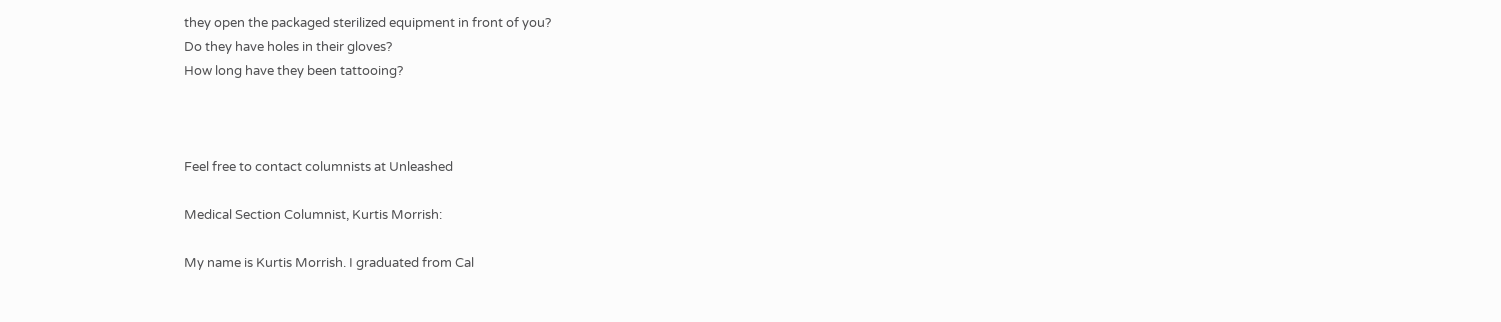they open the packaged sterilized equipment in front of you?
Do they have holes in their gloves?
How long have they been tattooing?



Feel free to contact columnists at Unleashed

Medical Section Columnist, Kurtis Morrish:

My name is Kurtis Morrish. I graduated from Cal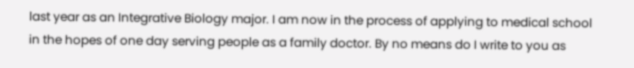last year as an Integrative Biology major. I am now in the process of applying to medical school in the hopes of one day serving people as a family doctor. By no means do I write to you as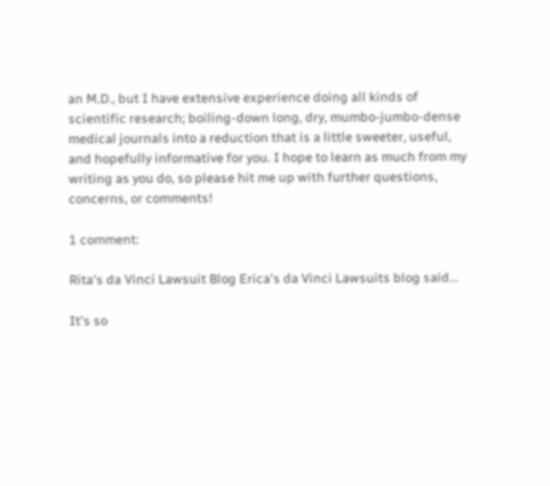an M.D., but I have extensive experience doing all kinds of scientific research; boiling-down long, dry, mumbo-jumbo-dense medical journals into a reduction that is a little sweeter, useful, and hopefully informative for you. I hope to learn as much from my writing as you do, so please hit me up with further questions, concerns, or comments!

1 comment:

Rita's da Vinci Lawsuit Blog Erica's da Vinci Lawsuits blog said...

It's so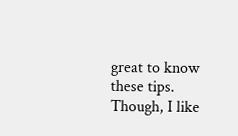great to know these tips. Though, I like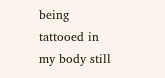being tattooed in my body still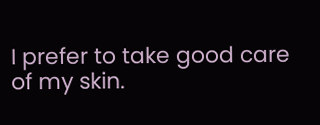I prefer to take good care of my skin.